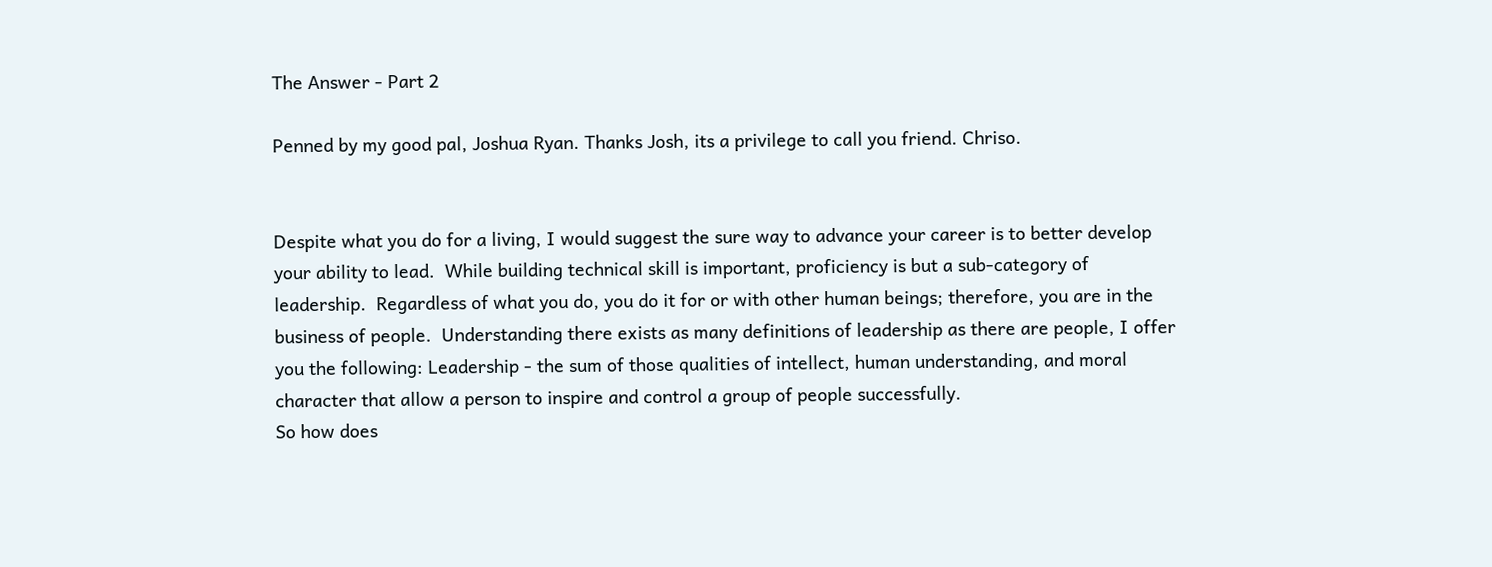The Answer - Part 2

Penned by my good pal, Joshua Ryan. Thanks Josh, its a privilege to call you friend. Chriso.


Despite what you do for a living, I would suggest the sure way to advance your career is to better develop your ability to lead.  While building technical skill is important, proficiency is but a sub-category of leadership.  Regardless of what you do, you do it for or with other human beings; therefore, you are in the business of people.  Understanding there exists as many definitions of leadership as there are people, I offer you the following: Leadership - the sum of those qualities of intellect, human understanding, and moral character that allow a person to inspire and control a group of people successfully.
So how does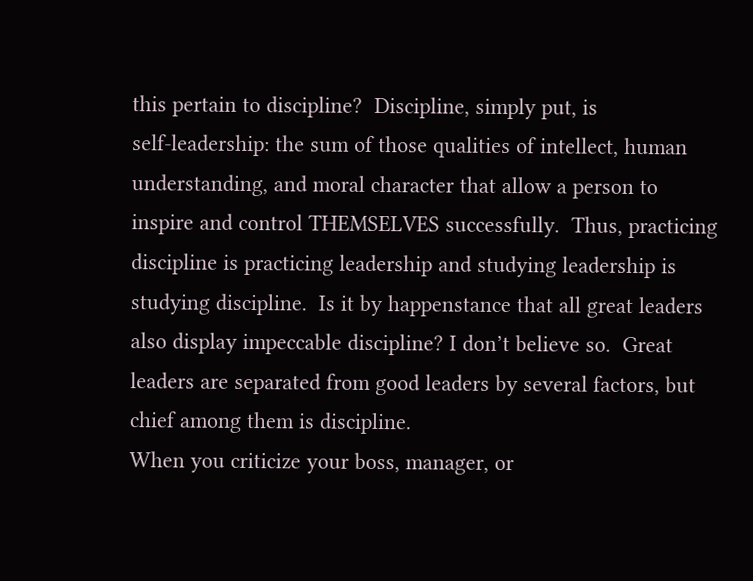this pertain to discipline?  Discipline, simply put, is
self-leadership: the sum of those qualities of intellect, human understanding, and moral character that allow a person to inspire and control THEMSELVES successfully.  Thus, practicing discipline is practicing leadership and studying leadership is studying discipline.  Is it by happenstance that all great leaders also display impeccable discipline? I don’t believe so.  Great leaders are separated from good leaders by several factors, but chief among them is discipline.
When you criticize your boss, manager, or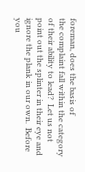foreman, does the basis of
the complaint fall within the category of their ability to lead?  Let us not point out the splinter in their eye and ignore the plank in our own.  Before you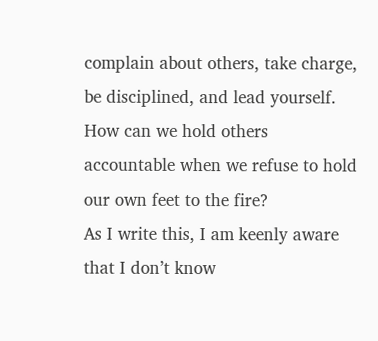complain about others, take charge, be disciplined, and lead yourself.  How can we hold others accountable when we refuse to hold our own feet to the fire?
As I write this, I am keenly aware that I don’t know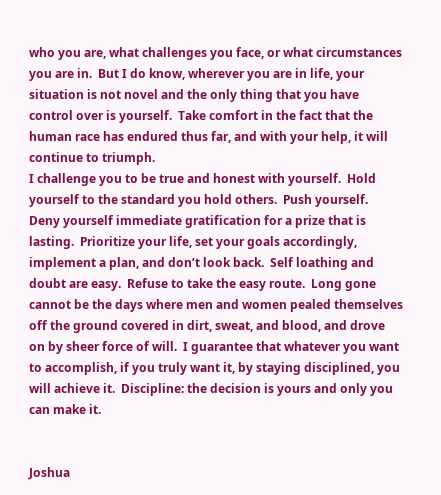who you are, what challenges you face, or what circumstances you are in.  But I do know, wherever you are in life, your situation is not novel and the only thing that you have control over is yourself.  Take comfort in the fact that the human race has endured thus far, and with your help, it will continue to triumph.
I challenge you to be true and honest with yourself.  Hold yourself to the standard you hold others.  Push yourself.  Deny yourself immediate gratification for a prize that is lasting.  Prioritize your life, set your goals accordingly, implement a plan, and don’t look back.  Self loathing and doubt are easy.  Refuse to take the easy route.  Long gone cannot be the days where men and women pealed themselves off the ground covered in dirt, sweat, and blood, and drove on by sheer force of will.  I guarantee that whatever you want to accomplish, if you truly want it, by staying disciplined, you will achieve it.  Discipline: the decision is yours and only you can make it.


Joshua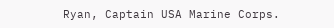Ryan, Captain USA Marine Corps.